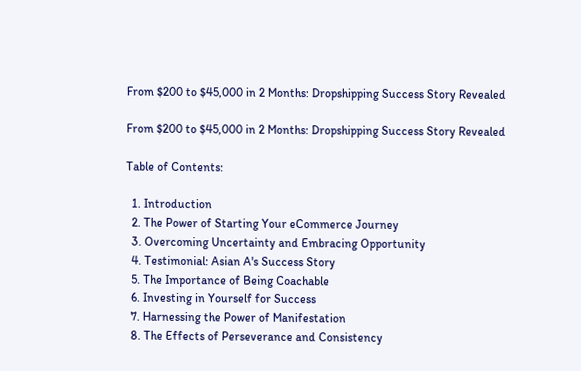From $200 to $45,000 in 2 Months: Dropshipping Success Story Revealed

From $200 to $45,000 in 2 Months: Dropshipping Success Story Revealed

Table of Contents:

  1. Introduction
  2. The Power of Starting Your eCommerce Journey
  3. Overcoming Uncertainty and Embracing Opportunity
  4. Testimonial: Asian A's Success Story
  5. The Importance of Being Coachable
  6. Investing in Yourself for Success
  7. Harnessing the Power of Manifestation
  8. The Effects of Perseverance and Consistency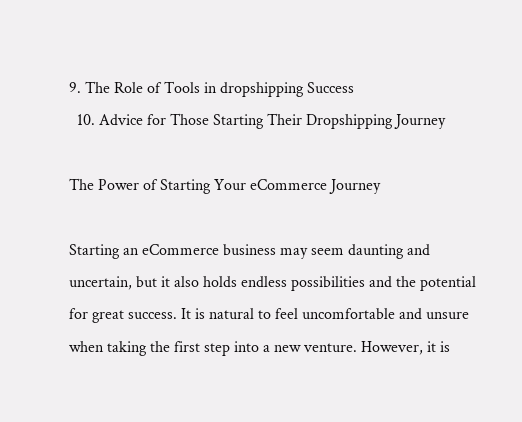9. The Role of Tools in dropshipping Success
  10. Advice for Those Starting Their Dropshipping Journey

The Power of Starting Your eCommerce Journey

Starting an eCommerce business may seem daunting and uncertain, but it also holds endless possibilities and the potential for great success. It is natural to feel uncomfortable and unsure when taking the first step into a new venture. However, it is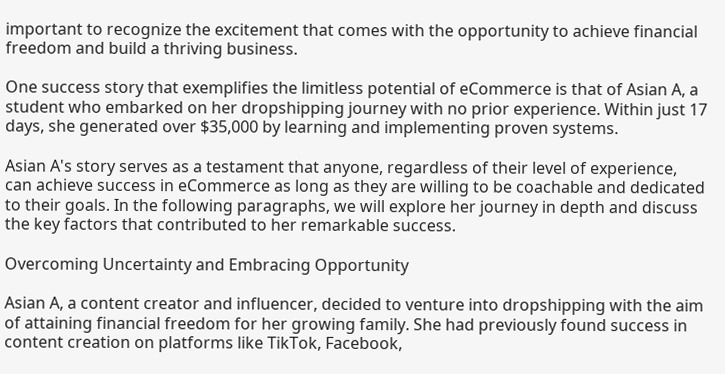important to recognize the excitement that comes with the opportunity to achieve financial freedom and build a thriving business.

One success story that exemplifies the limitless potential of eCommerce is that of Asian A, a student who embarked on her dropshipping journey with no prior experience. Within just 17 days, she generated over $35,000 by learning and implementing proven systems.

Asian A's story serves as a testament that anyone, regardless of their level of experience, can achieve success in eCommerce as long as they are willing to be coachable and dedicated to their goals. In the following paragraphs, we will explore her journey in depth and discuss the key factors that contributed to her remarkable success.

Overcoming Uncertainty and Embracing Opportunity

Asian A, a content creator and influencer, decided to venture into dropshipping with the aim of attaining financial freedom for her growing family. She had previously found success in content creation on platforms like TikTok, Facebook,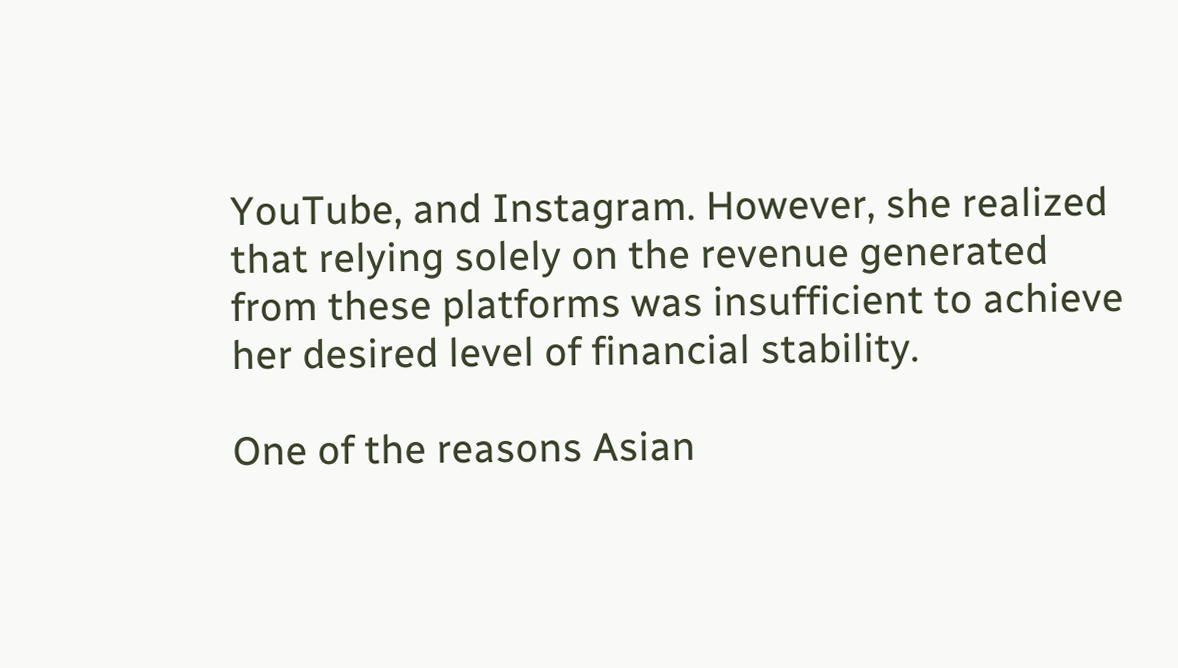YouTube, and Instagram. However, she realized that relying solely on the revenue generated from these platforms was insufficient to achieve her desired level of financial stability.

One of the reasons Asian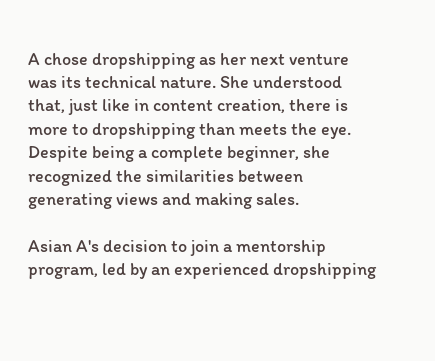A chose dropshipping as her next venture was its technical nature. She understood that, just like in content creation, there is more to dropshipping than meets the eye. Despite being a complete beginner, she recognized the similarities between generating views and making sales.

Asian A's decision to join a mentorship program, led by an experienced dropshipping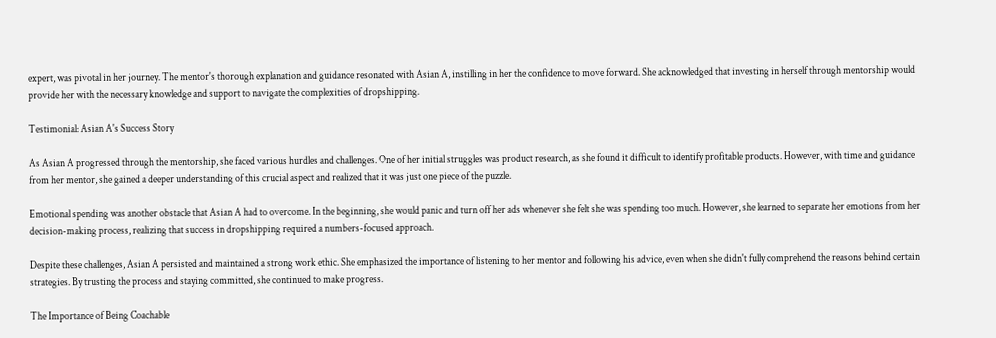expert, was pivotal in her journey. The mentor's thorough explanation and guidance resonated with Asian A, instilling in her the confidence to move forward. She acknowledged that investing in herself through mentorship would provide her with the necessary knowledge and support to navigate the complexities of dropshipping.

Testimonial: Asian A's Success Story

As Asian A progressed through the mentorship, she faced various hurdles and challenges. One of her initial struggles was product research, as she found it difficult to identify profitable products. However, with time and guidance from her mentor, she gained a deeper understanding of this crucial aspect and realized that it was just one piece of the puzzle.

Emotional spending was another obstacle that Asian A had to overcome. In the beginning, she would panic and turn off her ads whenever she felt she was spending too much. However, she learned to separate her emotions from her decision-making process, realizing that success in dropshipping required a numbers-focused approach.

Despite these challenges, Asian A persisted and maintained a strong work ethic. She emphasized the importance of listening to her mentor and following his advice, even when she didn't fully comprehend the reasons behind certain strategies. By trusting the process and staying committed, she continued to make progress.

The Importance of Being Coachable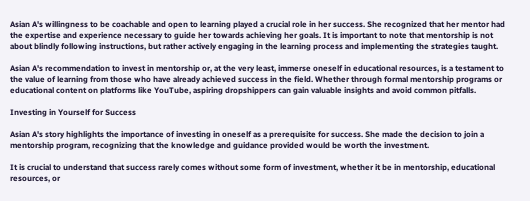Asian A's willingness to be coachable and open to learning played a crucial role in her success. She recognized that her mentor had the expertise and experience necessary to guide her towards achieving her goals. It is important to note that mentorship is not about blindly following instructions, but rather actively engaging in the learning process and implementing the strategies taught.

Asian A's recommendation to invest in mentorship or, at the very least, immerse oneself in educational resources, is a testament to the value of learning from those who have already achieved success in the field. Whether through formal mentorship programs or educational content on platforms like YouTube, aspiring dropshippers can gain valuable insights and avoid common pitfalls.

Investing in Yourself for Success

Asian A's story highlights the importance of investing in oneself as a prerequisite for success. She made the decision to join a mentorship program, recognizing that the knowledge and guidance provided would be worth the investment.

It is crucial to understand that success rarely comes without some form of investment, whether it be in mentorship, educational resources, or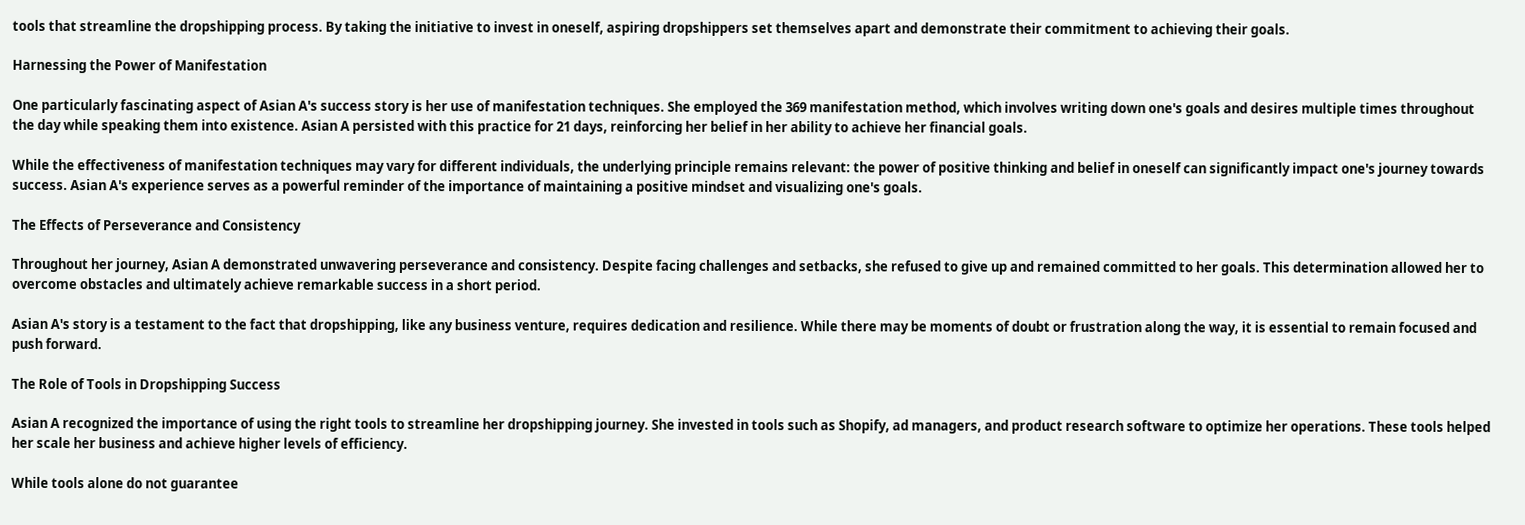tools that streamline the dropshipping process. By taking the initiative to invest in oneself, aspiring dropshippers set themselves apart and demonstrate their commitment to achieving their goals.

Harnessing the Power of Manifestation

One particularly fascinating aspect of Asian A's success story is her use of manifestation techniques. She employed the 369 manifestation method, which involves writing down one's goals and desires multiple times throughout the day while speaking them into existence. Asian A persisted with this practice for 21 days, reinforcing her belief in her ability to achieve her financial goals.

While the effectiveness of manifestation techniques may vary for different individuals, the underlying principle remains relevant: the power of positive thinking and belief in oneself can significantly impact one's journey towards success. Asian A's experience serves as a powerful reminder of the importance of maintaining a positive mindset and visualizing one's goals.

The Effects of Perseverance and Consistency

Throughout her journey, Asian A demonstrated unwavering perseverance and consistency. Despite facing challenges and setbacks, she refused to give up and remained committed to her goals. This determination allowed her to overcome obstacles and ultimately achieve remarkable success in a short period.

Asian A's story is a testament to the fact that dropshipping, like any business venture, requires dedication and resilience. While there may be moments of doubt or frustration along the way, it is essential to remain focused and push forward.

The Role of Tools in Dropshipping Success

Asian A recognized the importance of using the right tools to streamline her dropshipping journey. She invested in tools such as Shopify, ad managers, and product research software to optimize her operations. These tools helped her scale her business and achieve higher levels of efficiency.

While tools alone do not guarantee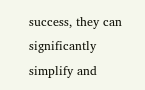success, they can significantly simplify and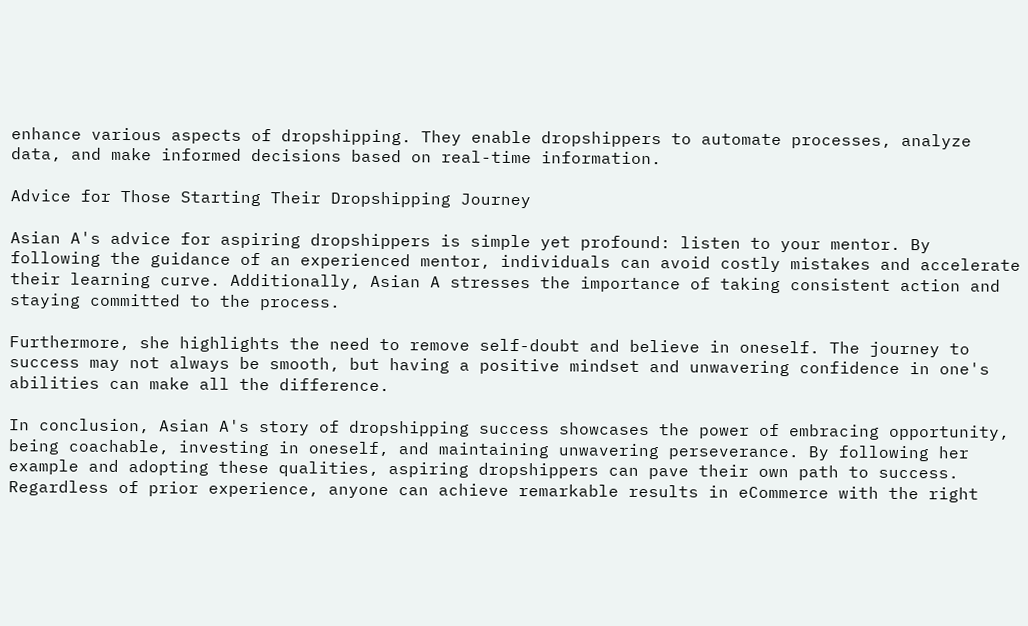enhance various aspects of dropshipping. They enable dropshippers to automate processes, analyze data, and make informed decisions based on real-time information.

Advice for Those Starting Their Dropshipping Journey

Asian A's advice for aspiring dropshippers is simple yet profound: listen to your mentor. By following the guidance of an experienced mentor, individuals can avoid costly mistakes and accelerate their learning curve. Additionally, Asian A stresses the importance of taking consistent action and staying committed to the process.

Furthermore, she highlights the need to remove self-doubt and believe in oneself. The journey to success may not always be smooth, but having a positive mindset and unwavering confidence in one's abilities can make all the difference.

In conclusion, Asian A's story of dropshipping success showcases the power of embracing opportunity, being coachable, investing in oneself, and maintaining unwavering perseverance. By following her example and adopting these qualities, aspiring dropshippers can pave their own path to success. Regardless of prior experience, anyone can achieve remarkable results in eCommerce with the right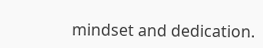mindset and dedication.